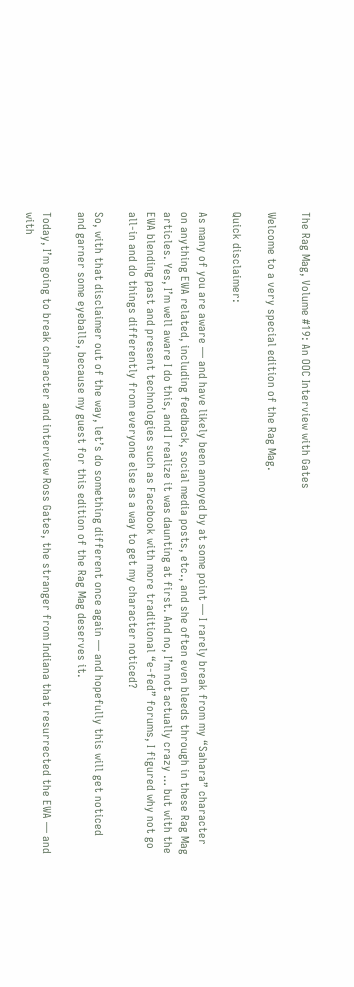The Rag Mag, Volume #19: An OOC Interview with Gates

Welcome to a very special edition of the Rag Mag.

Quick disclaimer:

As many of you are aware — and have likely been annoyed by at some point — I rarely break from my “Sahara” character on anything EWA related, including feedback, social media posts, etc., and she often even bleeds through in these Rag Mag articles. Yes, I’m well aware I do this, and I realize it was daunting at first. And no, I’m not actually crazy … but with the EWA blending past and present technologies such as Facebook with more traditional “e-fed” forums, I figured why not go all-in and do things differently from everyone else as a way to get my character noticed?

So, with that disclaimer out of the way, let’s do something different once again — and hopefully this will get noticed and garner some eyeballs, because my guest for this edition of the Rag Mag deserves it.

Today, I’m going to break character and interview Ross Gates, the stranger from Indiana that resurrected the EWA — and with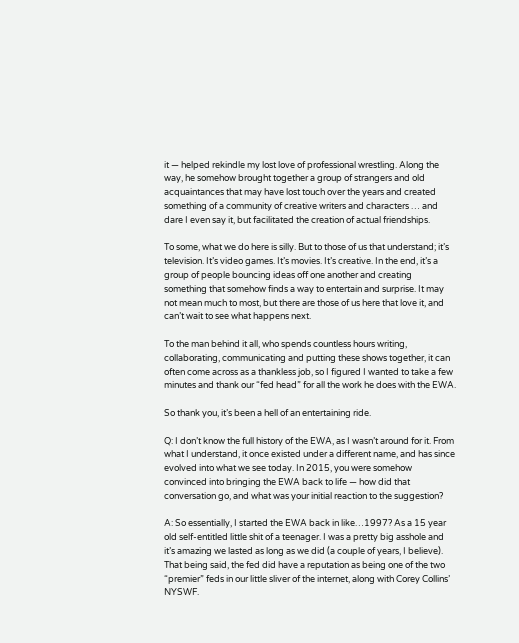it — helped rekindle my lost love of professional wrestling. Along the way, he somehow brought together a group of strangers and old acquaintances that may have lost touch over the years and created something of a community of creative writers and characters … and dare I even say it, but facilitated the creation of actual friendships.

To some, what we do here is silly. But to those of us that understand; it’s television. It’s video games. It’s movies. It’s creative. In the end, it’s a group of people bouncing ideas off one another and creating something that somehow finds a way to entertain and surprise. It may not mean much to most, but there are those of us here that love it, and can’t wait to see what happens next.

To the man behind it all, who spends countless hours writing, collaborating, communicating and putting these shows together, it can often come across as a thankless job, so I figured I wanted to take a few minutes and thank our “fed head” for all the work he does with the EWA.

So thank you, it’s been a hell of an entertaining ride.

Q: I don’t know the full history of the EWA, as I wasn’t around for it. From what I understand, it once existed under a different name, and has since evolved into what we see today. In 2015, you were somehow convinced into bringing the EWA back to life — how did that conversation go, and what was your initial reaction to the suggestion?

A: So essentially, I started the EWA back in like…1997? As a 15 year old self-entitled little shit of a teenager. I was a pretty big asshole and it’s amazing we lasted as long as we did (a couple of years, I believe). That being said, the fed did have a reputation as being one of the two “premier” feds in our little sliver of the internet, along with Corey Collins’ NYSWF.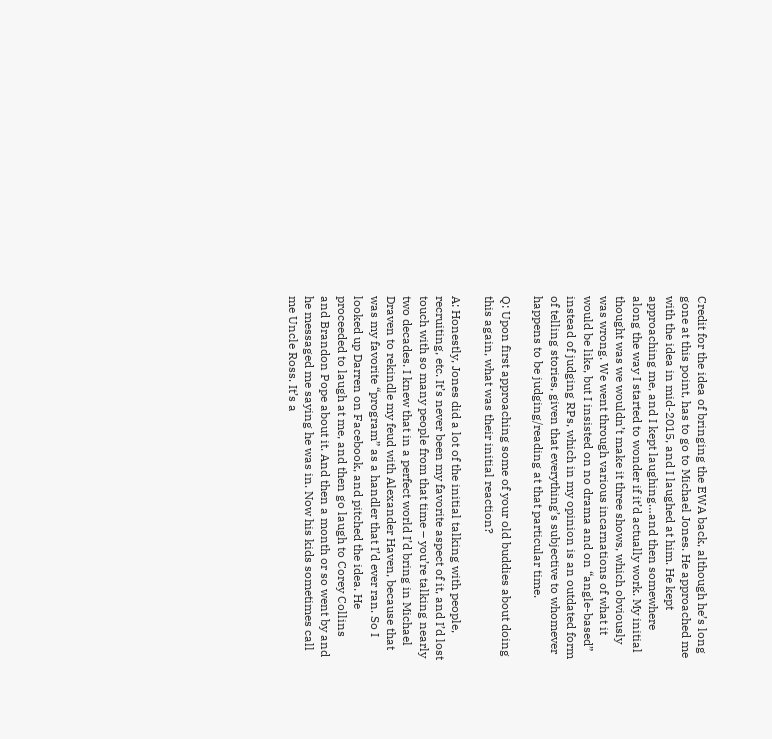Credit for the idea of bringing the EWA back, although he’s long gone at this point, has to go to Michael Jones. He approached me with the idea in mid-2015, and I laughed at him. He kept approaching me, and I kept laughing…and then somewhere along the way I started to wonder if it’d actually work. My initial thought was we wouldn’t make it three shows, which obviously was wrong. We went through various incarnations of what it would be like, but I insisted on no drama and on “angle-based” instead of judging RPs, which in my opinion is an outdated form of telling stories, given that everything’s subjective to whomever happens to be judging/reading at that particular time.

Q: Upon first approaching some of your old buddies about doing this again, what was their initial reaction?

A: Honestly, Jones did a lot of the initial talking with people, recruiting, etc. It’s never been my favorite aspect of it, and I’d lost touch with so many people from that time – you’re talking nearly two decades. I knew that in a perfect world I’d bring in Michael Draven to rekindle my feud with Alexander Haven, because that was my favorite “program” as a handler that I’d ever ran. So I looked up Darren on Facebook, and pitched the idea. He proceeded to laugh at me, and then go laugh to Corey Collins and Brandon Pope about it. And then a month or so went by and he messaged me saying he was in. Now his kids sometimes call me Uncle Ross. It’s a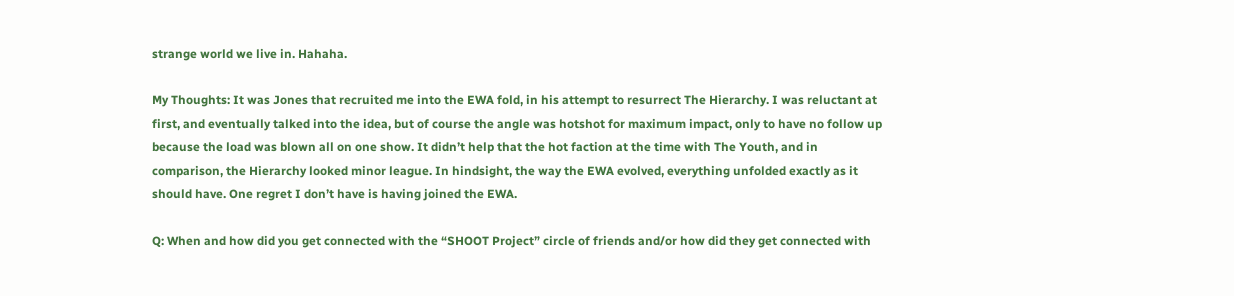strange world we live in. Hahaha.

My Thoughts: It was Jones that recruited me into the EWA fold, in his attempt to resurrect The Hierarchy. I was reluctant at first, and eventually talked into the idea, but of course the angle was hotshot for maximum impact, only to have no follow up because the load was blown all on one show. It didn’t help that the hot faction at the time with The Youth, and in comparison, the Hierarchy looked minor league. In hindsight, the way the EWA evolved, everything unfolded exactly as it should have. One regret I don’t have is having joined the EWA.

Q: When and how did you get connected with the “SHOOT Project” circle of friends and/or how did they get connected with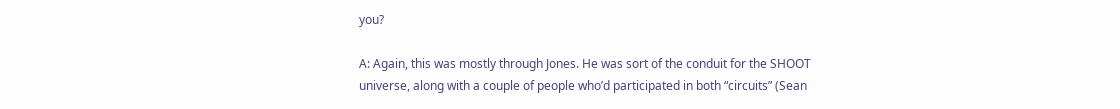you?

A: Again, this was mostly through Jones. He was sort of the conduit for the SHOOT universe, along with a couple of people who’d participated in both “circuits” (Sean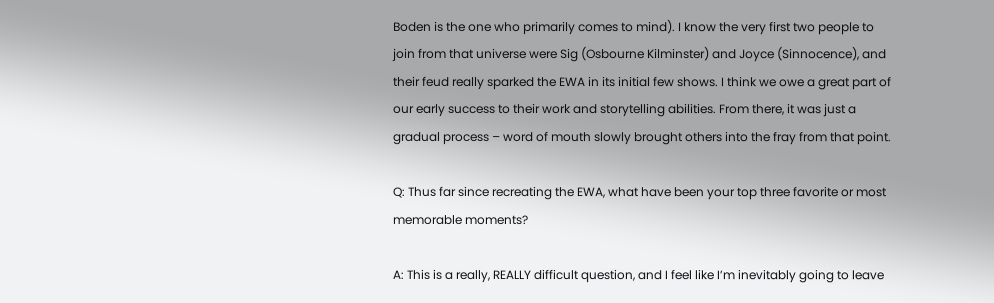Boden is the one who primarily comes to mind). I know the very first two people to join from that universe were Sig (Osbourne Kilminster) and Joyce (Sinnocence), and their feud really sparked the EWA in its initial few shows. I think we owe a great part of our early success to their work and storytelling abilities. From there, it was just a gradual process – word of mouth slowly brought others into the fray from that point.

Q: Thus far since recreating the EWA, what have been your top three favorite or most memorable moments?

A: This is a really, REALLY difficult question, and I feel like I’m inevitably going to leave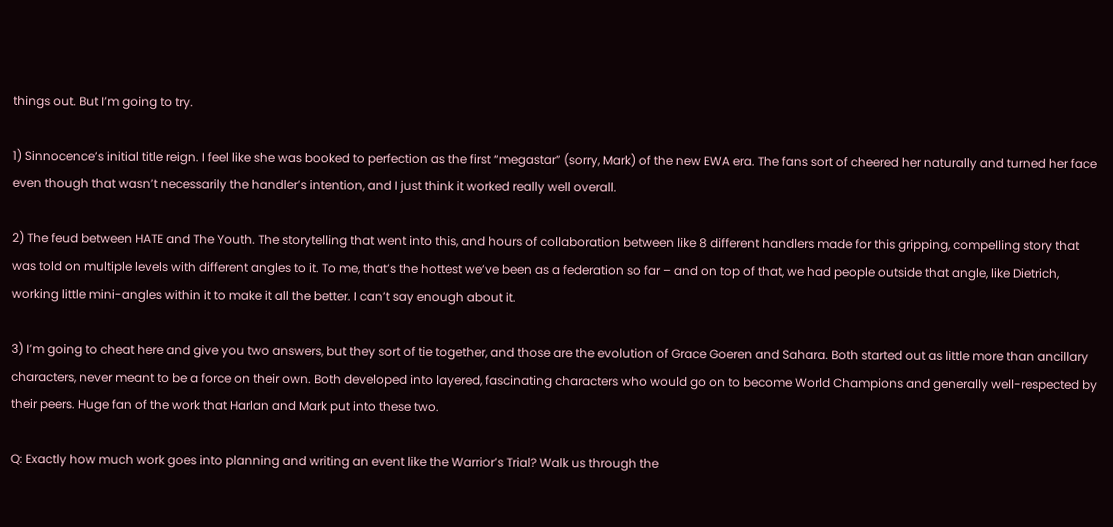things out. But I’m going to try.

1) Sinnocence’s initial title reign. I feel like she was booked to perfection as the first “megastar” (sorry, Mark) of the new EWA era. The fans sort of cheered her naturally and turned her face even though that wasn’t necessarily the handler’s intention, and I just think it worked really well overall.

2) The feud between HATE and The Youth. The storytelling that went into this, and hours of collaboration between like 8 different handlers made for this gripping, compelling story that was told on multiple levels with different angles to it. To me, that’s the hottest we’ve been as a federation so far – and on top of that, we had people outside that angle, like Dietrich, working little mini-angles within it to make it all the better. I can’t say enough about it.

3) I’m going to cheat here and give you two answers, but they sort of tie together, and those are the evolution of Grace Goeren and Sahara. Both started out as little more than ancillary characters, never meant to be a force on their own. Both developed into layered, fascinating characters who would go on to become World Champions and generally well-respected by their peers. Huge fan of the work that Harlan and Mark put into these two.

Q: Exactly how much work goes into planning and writing an event like the Warrior’s Trial? Walk us through the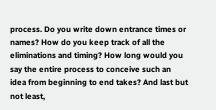process. Do you write down entrance times or names? How do you keep track of all the eliminations and timing? How long would you say the entire process to conceive such an idea from beginning to end takes? And last but not least,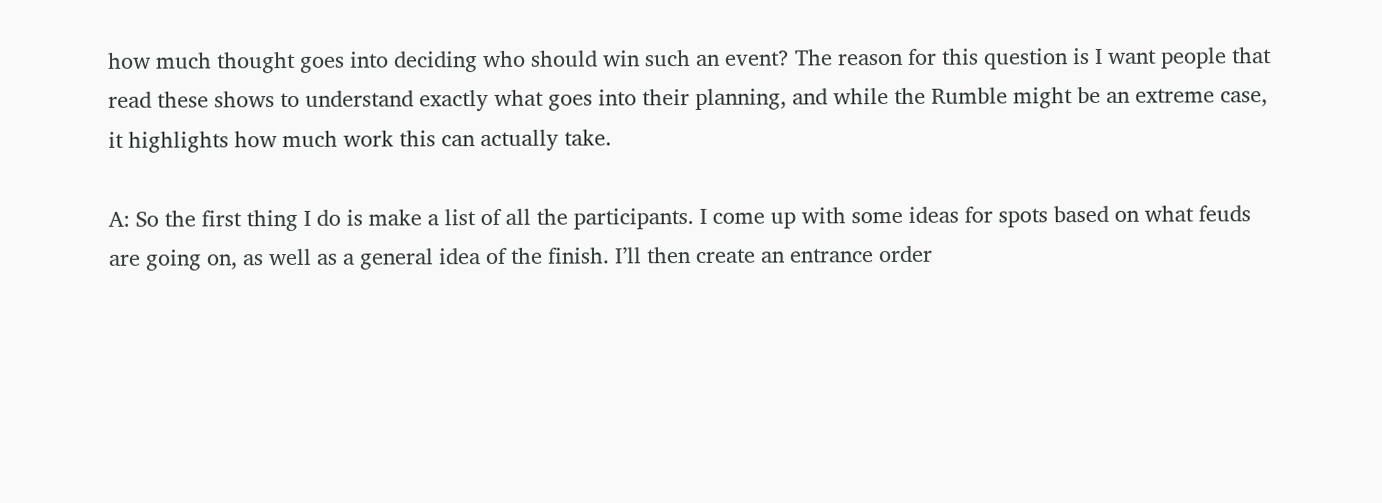how much thought goes into deciding who should win such an event? The reason for this question is I want people that read these shows to understand exactly what goes into their planning, and while the Rumble might be an extreme case, it highlights how much work this can actually take.

A: So the first thing I do is make a list of all the participants. I come up with some ideas for spots based on what feuds are going on, as well as a general idea of the finish. I’ll then create an entrance order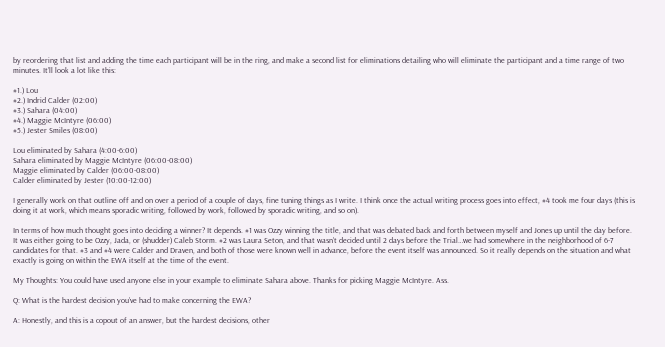by reordering that list and adding the time each participant will be in the ring, and make a second list for eliminations detailing who will eliminate the participant and a time range of two minutes. It’ll look a lot like this:

#1.) Lou
#2.) Indrid Calder (02:00)
#3.) Sahara (04:00)
#4.) Maggie McIntyre (06:00)
#5.) Jester Smiles (08:00)

Lou eliminated by Sahara (4:00-6:00)
Sahara eliminated by Maggie McIntyre (06:00-08:00)
Maggie eliminated by Calder (06:00-08:00)
Calder eliminated by Jester (10:00-12:00)

I generally work on that outline off and on over a period of a couple of days, fine tuning things as I write. I think once the actual writing process goes into effect, #4 took me four days (this is doing it at work, which means sporadic writing, followed by work, followed by sporadic writing, and so on).

In terms of how much thought goes into deciding a winner? It depends. #1 was Ozzy winning the title, and that was debated back and forth between myself and Jones up until the day before. It was either going to be Ozzy, Jada, or (shudder) Caleb Storm. #2 was Laura Seton, and that wasn’t decided until 2 days before the Trial…we had somewhere in the neighborhood of 6-7 candidates for that. #3 and #4 were Calder and Draven, and both of those were known well in advance, before the event itself was announced. So it really depends on the situation and what exactly is going on within the EWA itself at the time of the event.

My Thoughts: You could have used anyone else in your example to eliminate Sahara above. Thanks for picking Maggie McIntyre. Ass.

Q: What is the hardest decision you’ve had to make concerning the EWA?

A: Honestly, and this is a copout of an answer, but the hardest decisions, other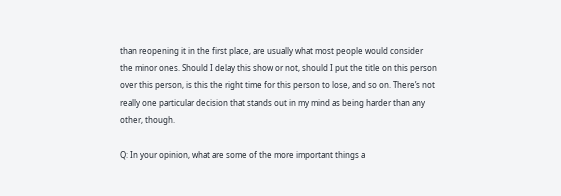than reopening it in the first place, are usually what most people would consider the minor ones. Should I delay this show or not, should I put the title on this person over this person, is this the right time for this person to lose, and so on. There’s not really one particular decision that stands out in my mind as being harder than any other, though.

Q: In your opinion, what are some of the more important things a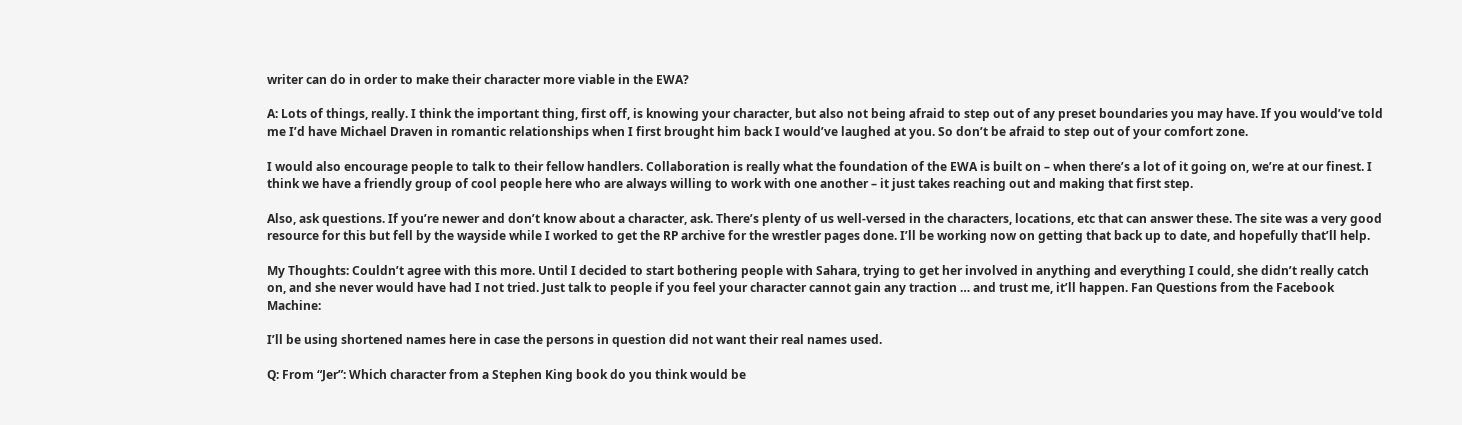writer can do in order to make their character more viable in the EWA?

A: Lots of things, really. I think the important thing, first off, is knowing your character, but also not being afraid to step out of any preset boundaries you may have. If you would’ve told me I’d have Michael Draven in romantic relationships when I first brought him back I would’ve laughed at you. So don’t be afraid to step out of your comfort zone.

I would also encourage people to talk to their fellow handlers. Collaboration is really what the foundation of the EWA is built on – when there’s a lot of it going on, we’re at our finest. I think we have a friendly group of cool people here who are always willing to work with one another – it just takes reaching out and making that first step.

Also, ask questions. If you’re newer and don’t know about a character, ask. There’s plenty of us well-versed in the characters, locations, etc that can answer these. The site was a very good resource for this but fell by the wayside while I worked to get the RP archive for the wrestler pages done. I’ll be working now on getting that back up to date, and hopefully that’ll help.

My Thoughts: Couldn’t agree with this more. Until I decided to start bothering people with Sahara, trying to get her involved in anything and everything I could, she didn’t really catch on, and she never would have had I not tried. Just talk to people if you feel your character cannot gain any traction … and trust me, it’ll happen. Fan Questions from the Facebook Machine:

I’ll be using shortened names here in case the persons in question did not want their real names used.

Q: From “Jer”: Which character from a Stephen King book do you think would be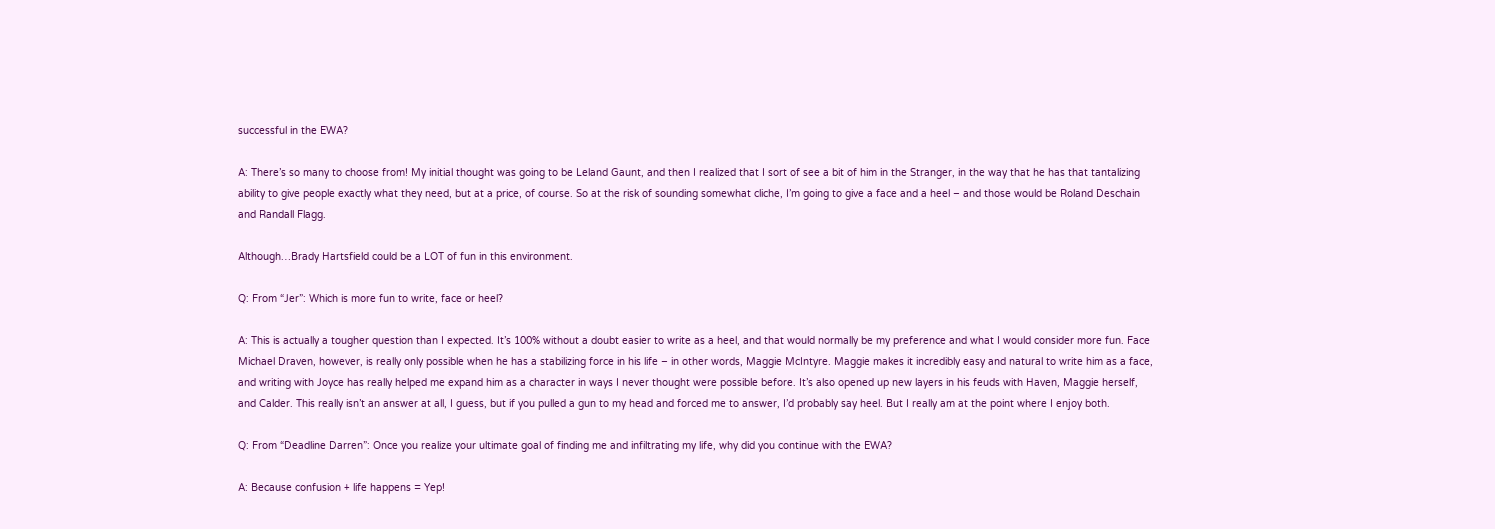successful in the EWA?

A: There’s so many to choose from! My initial thought was going to be Leland Gaunt, and then I realized that I sort of see a bit of him in the Stranger, in the way that he has that tantalizing ability to give people exactly what they need, but at a price, of course. So at the risk of sounding somewhat cliche, I’m going to give a face and a heel – and those would be Roland Deschain and Randall Flagg.

Although…Brady Hartsfield could be a LOT of fun in this environment.

Q: From “Jer”: Which is more fun to write, face or heel?

A: This is actually a tougher question than I expected. It’s 100% without a doubt easier to write as a heel, and that would normally be my preference and what I would consider more fun. Face Michael Draven, however, is really only possible when he has a stabilizing force in his life – in other words, Maggie McIntyre. Maggie makes it incredibly easy and natural to write him as a face, and writing with Joyce has really helped me expand him as a character in ways I never thought were possible before. It’s also opened up new layers in his feuds with Haven, Maggie herself, and Calder. This really isn’t an answer at all, I guess, but if you pulled a gun to my head and forced me to answer, I’d probably say heel. But I really am at the point where I enjoy both.

Q: From “Deadline Darren”: Once you realize your ultimate goal of finding me and infiltrating my life, why did you continue with the EWA?

A: Because confusion + life happens = Yep!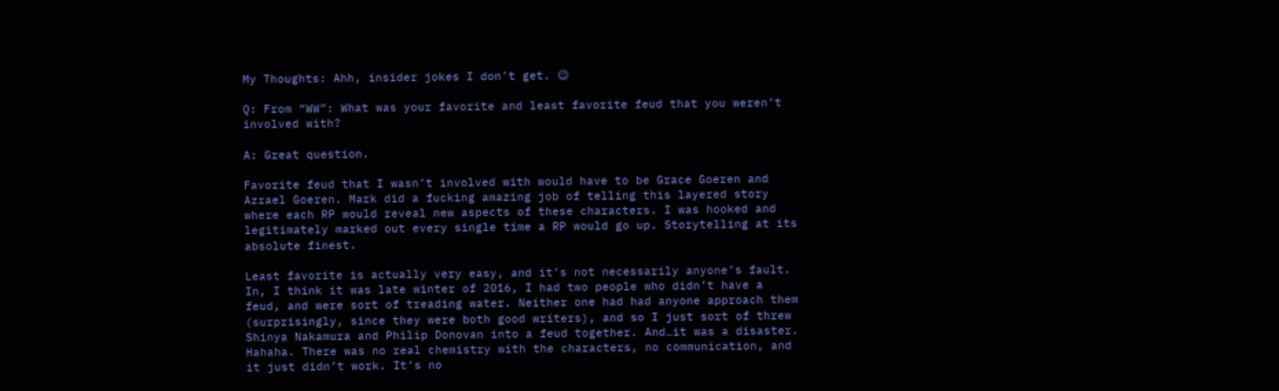My Thoughts: Ahh, insider jokes I don’t get. 😉

Q: From “WW”: What was your favorite and least favorite feud that you weren’t involved with?

A: Great question.

Favorite feud that I wasn’t involved with would have to be Grace Goeren and Azrael Goeren. Mark did a fucking amazing job of telling this layered story where each RP would reveal new aspects of these characters. I was hooked and legitimately marked out every single time a RP would go up. Storytelling at its absolute finest.

Least favorite is actually very easy, and it’s not necessarily anyone’s fault. In, I think it was late winter of 2016, I had two people who didn’t have a feud, and were sort of treading water. Neither one had had anyone approach them (surprisingly, since they were both good writers), and so I just sort of threw Shinya Nakamura and Philip Donovan into a feud together. And…it was a disaster. Hahaha. There was no real chemistry with the characters, no communication, and it just didn’t work. It’s no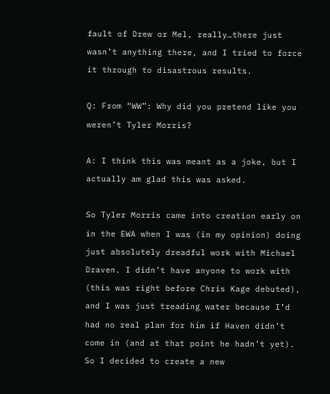fault of Drew or Mel, really…there just wasn’t anything there, and I tried to force it through to disastrous results.

Q: From “WW”: Why did you pretend like you weren’t Tyler Morris?

A: I think this was meant as a joke, but I actually am glad this was asked.

So Tyler Morris came into creation early on in the EWA when I was (in my opinion) doing just absolutely dreadful work with Michael Draven. I didn’t have anyone to work with (this was right before Chris Kage debuted), and I was just treading water because I’d had no real plan for him if Haven didn’t come in (and at that point he hadn’t yet). So I decided to create a new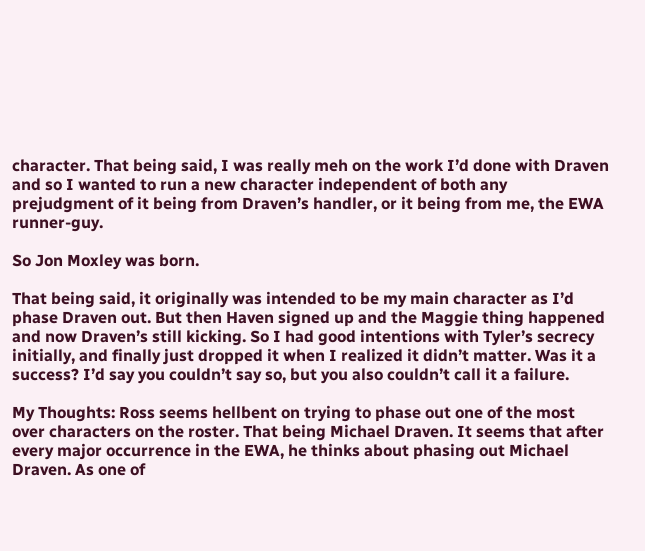character. That being said, I was really meh on the work I’d done with Draven and so I wanted to run a new character independent of both any prejudgment of it being from Draven’s handler, or it being from me, the EWA runner-guy.

So Jon Moxley was born.

That being said, it originally was intended to be my main character as I’d phase Draven out. But then Haven signed up and the Maggie thing happened and now Draven’s still kicking. So I had good intentions with Tyler’s secrecy initially, and finally just dropped it when I realized it didn’t matter. Was it a success? I’d say you couldn’t say so, but you also couldn’t call it a failure.

My Thoughts: Ross seems hellbent on trying to phase out one of the most over characters on the roster. That being Michael Draven. It seems that after every major occurrence in the EWA, he thinks about phasing out Michael Draven. As one of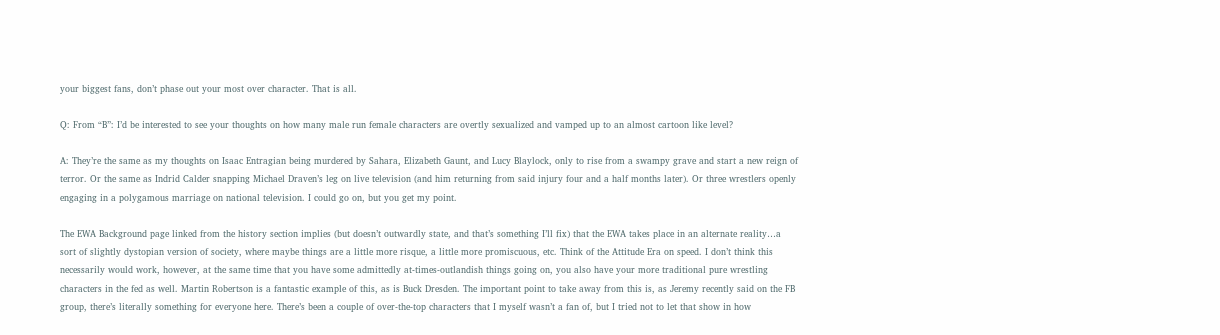your biggest fans, don’t phase out your most over character. That is all.

Q: From “B”: I’d be interested to see your thoughts on how many male run female characters are overtly sexualized and vamped up to an almost cartoon like level?

A: They’re the same as my thoughts on Isaac Entragian being murdered by Sahara, Elizabeth Gaunt, and Lucy Blaylock, only to rise from a swampy grave and start a new reign of terror. Or the same as Indrid Calder snapping Michael Draven’s leg on live television (and him returning from said injury four and a half months later). Or three wrestlers openly engaging in a polygamous marriage on national television. I could go on, but you get my point.

The EWA Background page linked from the history section implies (but doesn’t outwardly state, and that’s something I’ll fix) that the EWA takes place in an alternate reality…a sort of slightly dystopian version of society, where maybe things are a little more risque, a little more promiscuous, etc. Think of the Attitude Era on speed. I don’t think this necessarily would work, however, at the same time that you have some admittedly at-times-outlandish things going on, you also have your more traditional pure wrestling characters in the fed as well. Martin Robertson is a fantastic example of this, as is Buck Dresden. The important point to take away from this is, as Jeremy recently said on the FB group, there’s literally something for everyone here. There’s been a couple of over-the-top characters that I myself wasn’t a fan of, but I tried not to let that show in how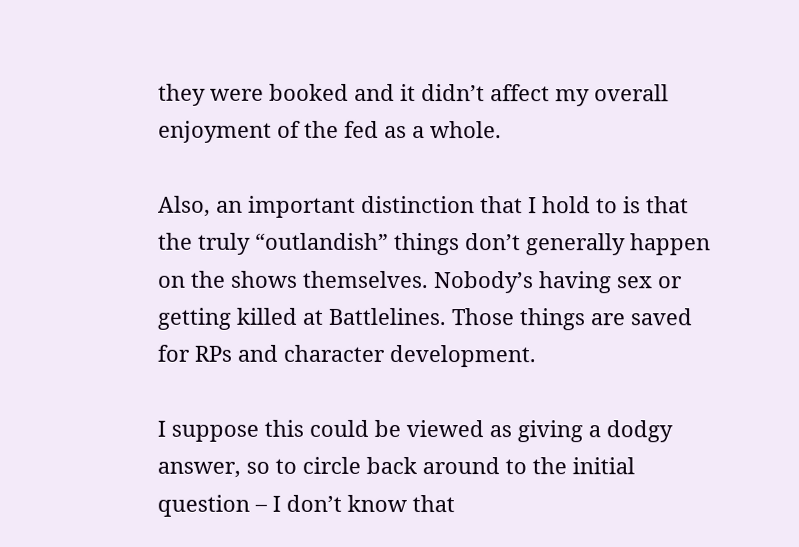they were booked and it didn’t affect my overall enjoyment of the fed as a whole.

Also, an important distinction that I hold to is that the truly “outlandish” things don’t generally happen on the shows themselves. Nobody’s having sex or getting killed at Battlelines. Those things are saved for RPs and character development.

I suppose this could be viewed as giving a dodgy answer, so to circle back around to the initial question – I don’t know that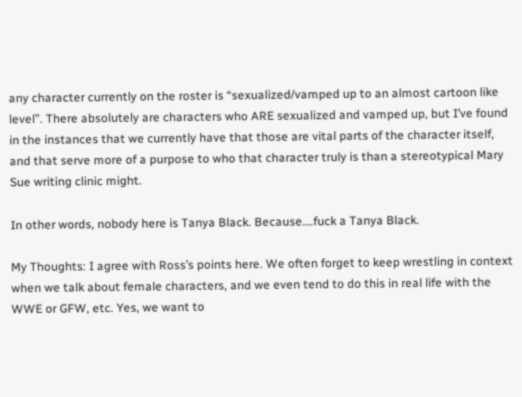any character currently on the roster is “sexualized/vamped up to an almost cartoon like level”. There absolutely are characters who ARE sexualized and vamped up, but I’ve found in the instances that we currently have that those are vital parts of the character itself, and that serve more of a purpose to who that character truly is than a stereotypical Mary Sue writing clinic might.

In other words, nobody here is Tanya Black. Because….fuck a Tanya Black.

My Thoughts: I agree with Ross’s points here. We often forget to keep wrestling in context when we talk about female characters, and we even tend to do this in real life with the WWE or GFW, etc. Yes, we want to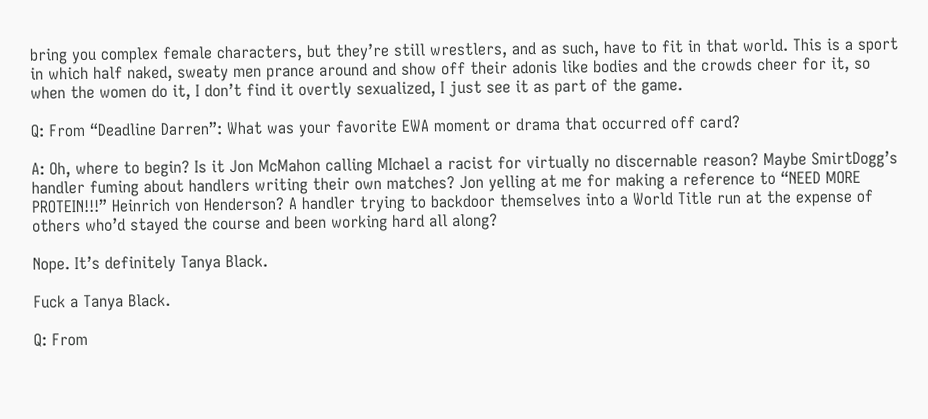bring you complex female characters, but they’re still wrestlers, and as such, have to fit in that world. This is a sport in which half naked, sweaty men prance around and show off their adonis like bodies and the crowds cheer for it, so when the women do it, I don’t find it overtly sexualized, I just see it as part of the game.

Q: From “Deadline Darren”: What was your favorite EWA moment or drama that occurred off card?

A: Oh, where to begin? Is it Jon McMahon calling MIchael a racist for virtually no discernable reason? Maybe SmirtDogg’s handler fuming about handlers writing their own matches? Jon yelling at me for making a reference to “NEED MORE PROTEIN!!!” Heinrich von Henderson? A handler trying to backdoor themselves into a World Title run at the expense of others who’d stayed the course and been working hard all along?

Nope. It’s definitely Tanya Black.

Fuck a Tanya Black.

Q: From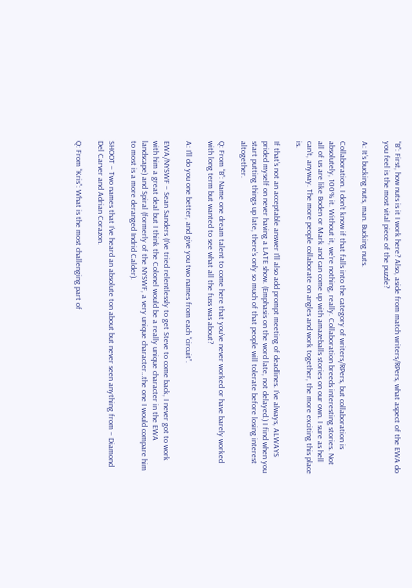“B”: First, how nuts is it I work here? Also, aside from match writers/RPers, what aspect of the EWA do you feel is the most vital piece of the puzzle?

A: It’s bucking nuts, man. Bucking nuts.

Collaboration. I don’t know if that falls into the category of writers/RPers, but collaboration is absolutely, 100% it. Without it, we’re nothing, really. Collaboration breeds interesting stories. Not all of us are like Boden or Mark and can come up with amazeballs stories on our own. I sure as hell can’t, anyway. The more people collaborate on angles and work together, the more exciting this place is.

If that’s not an acceptable answer I’ll also add prompt meeting of deadlines. I’ve always, ALWAYS prided myself on never having a LATE show. (Emphasis on the word late, not delayed.) I find when you start putting things up late, there’s only so much of that people will tolerate before losing interest altogether.

Q: From “B”: Name one dream talent to come here that you’ve never worked or have barely worked with long term but wanted to see what all the fuss was about?

A: I’ll do you one better, and give you two names from each “circuit”.

EWA/NYSWF – Sean Sanders (I’ve tried relentlessly to get Steve to come back, I never got to work with him a great deal but I think the Colonel would be a really unique character in the EWA landscape) and Spiral (formerly of the NYSWF, a very unique character…the one I would compare him to most is a more deranged Indrid Calder).

SHOOT – Two names that I’ve heard an absolute ton about but never seen anything from – Diamond Del Carver and Adrian Corazon.

Q: From “Kris”: What is the most challenging part of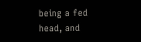being a fed head, and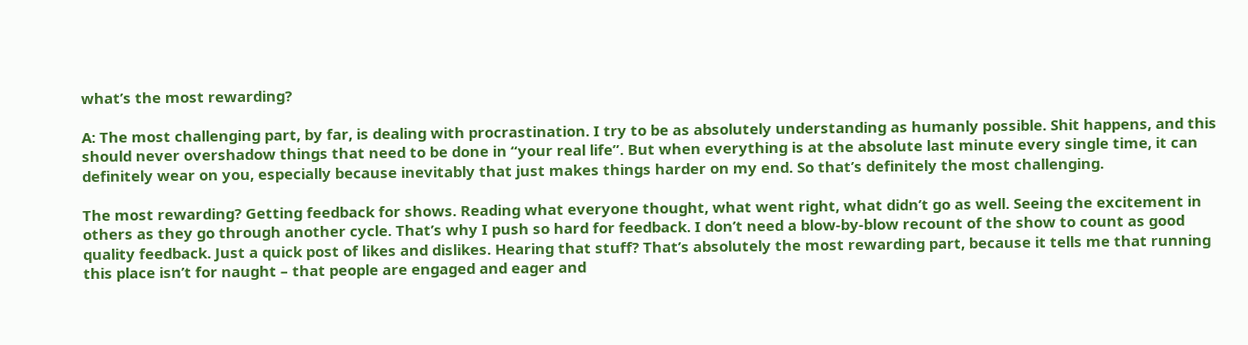what’s the most rewarding?

A: The most challenging part, by far, is dealing with procrastination. I try to be as absolutely understanding as humanly possible. Shit happens, and this should never overshadow things that need to be done in “your real life”. But when everything is at the absolute last minute every single time, it can definitely wear on you, especially because inevitably that just makes things harder on my end. So that’s definitely the most challenging.

The most rewarding? Getting feedback for shows. Reading what everyone thought, what went right, what didn’t go as well. Seeing the excitement in others as they go through another cycle. That’s why I push so hard for feedback. I don’t need a blow-by-blow recount of the show to count as good quality feedback. Just a quick post of likes and dislikes. Hearing that stuff? That’s absolutely the most rewarding part, because it tells me that running this place isn’t for naught – that people are engaged and eager and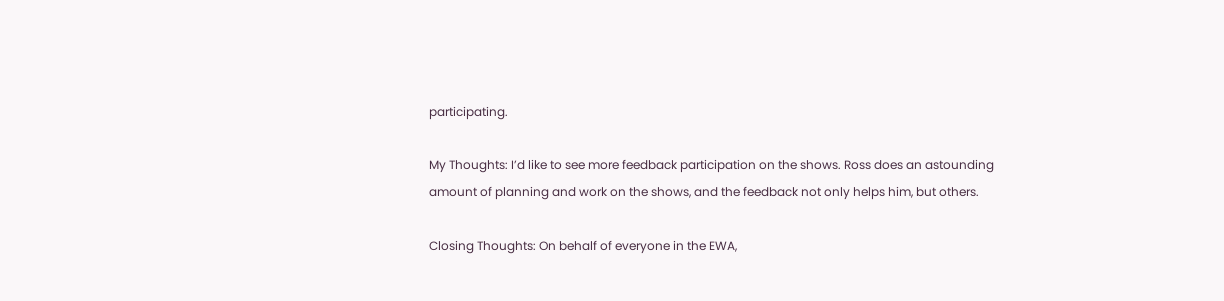participating.

My Thoughts: I’d like to see more feedback participation on the shows. Ross does an astounding amount of planning and work on the shows, and the feedback not only helps him, but others.

Closing Thoughts: On behalf of everyone in the EWA,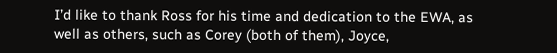I’d like to thank Ross for his time and dedication to the EWA, as well as others, such as Corey (both of them), Joyce,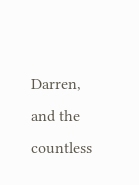Darren, and the countless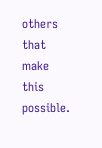others that make this possible.